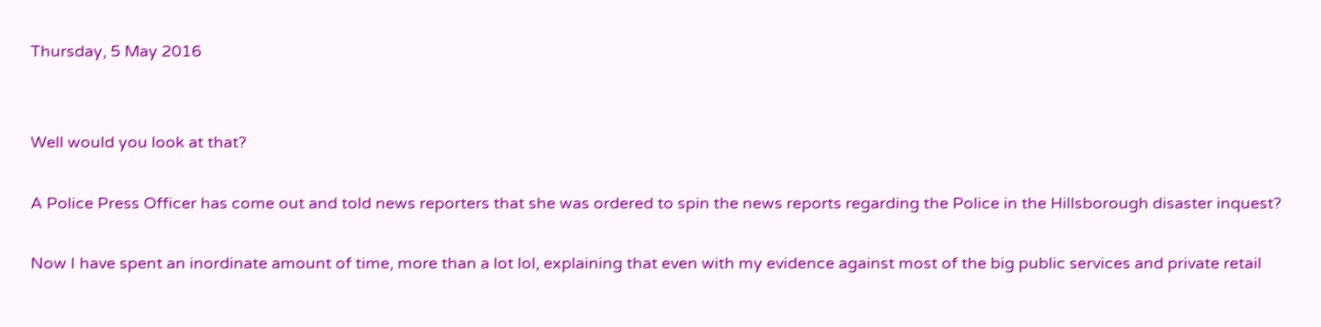Thursday, 5 May 2016


Well would you look at that?

A Police Press Officer has come out and told news reporters that she was ordered to spin the news reports regarding the Police in the Hillsborough disaster inquest?

Now I have spent an inordinate amount of time, more than a lot lol, explaining that even with my evidence against most of the big public services and private retail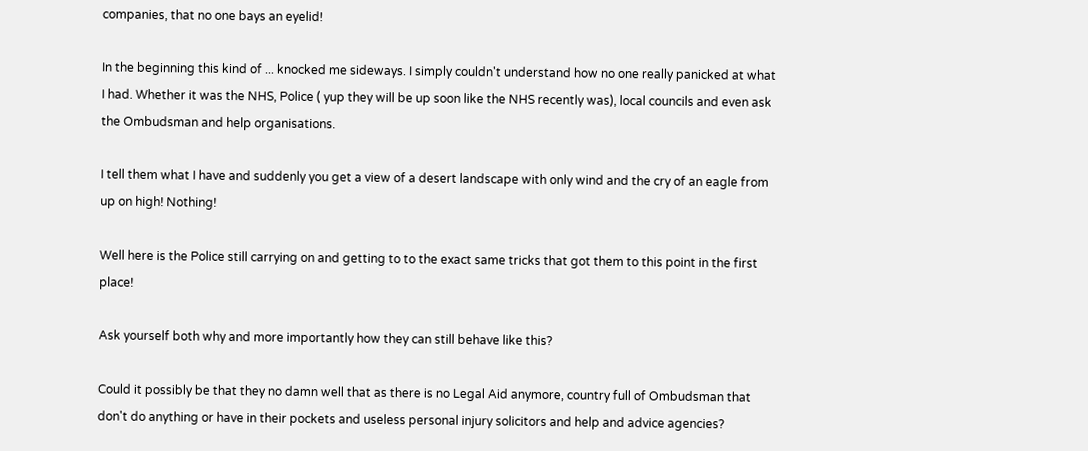companies, that no one bays an eyelid!

In the beginning this kind of ... knocked me sideways. I simply couldn't understand how no one really panicked at what I had. Whether it was the NHS, Police ( yup they will be up soon like the NHS recently was), local councils and even ask the Ombudsman and help organisations.

I tell them what I have and suddenly you get a view of a desert landscape with only wind and the cry of an eagle from up on high! Nothing!

Well here is the Police still carrying on and getting to to the exact same tricks that got them to this point in the first place!

Ask yourself both why and more importantly how they can still behave like this?

Could it possibly be that they no damn well that as there is no Legal Aid anymore, country full of Ombudsman that don't do anything or have in their pockets and useless personal injury solicitors and help and advice agencies?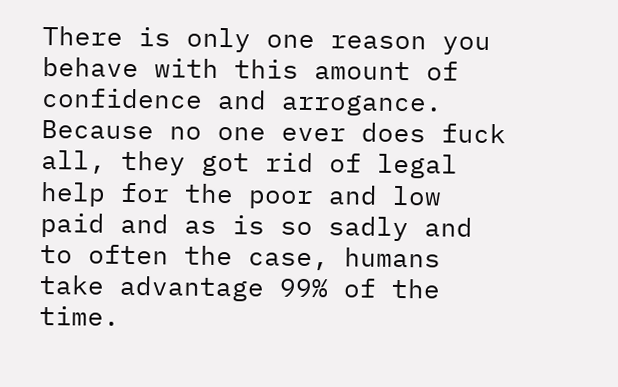There is only one reason you behave with this amount of confidence and arrogance. Because no one ever does fuck all, they got rid of legal help for the poor and low paid and as is so sadly and to often the case, humans take advantage 99% of the time.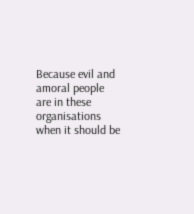Because evil and amoral people are in these organisations when it should be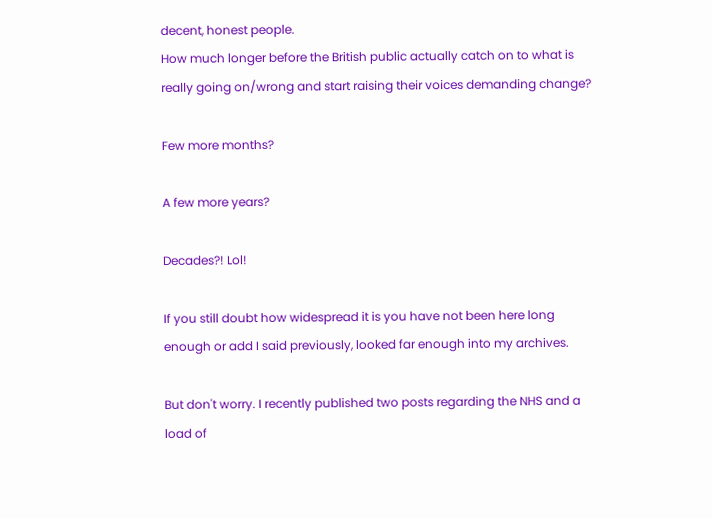decent, honest people.
How much longer before the British public actually catch on to what is really going on/wrong and start raising their voices demanding change?

Few more months?

A few more years?

Decades?! Lol!

If you still doubt how widespread it is you have not been here long enough or add I said previously, looked far enough into my archives.

But don't worry. I recently published two posts regarding the NHS and a load of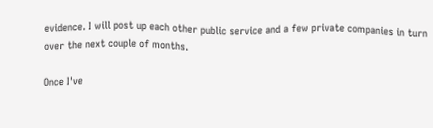evidence. I will post up each other public service and a few private companies in turn over the next couple of months.

Once I've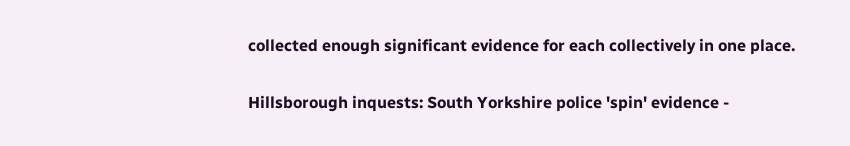collected enough significant evidence for each collectively in one place.

Hillsborough inquests: South Yorkshire police 'spin' evidence -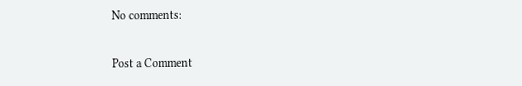No comments:

Post a Comment